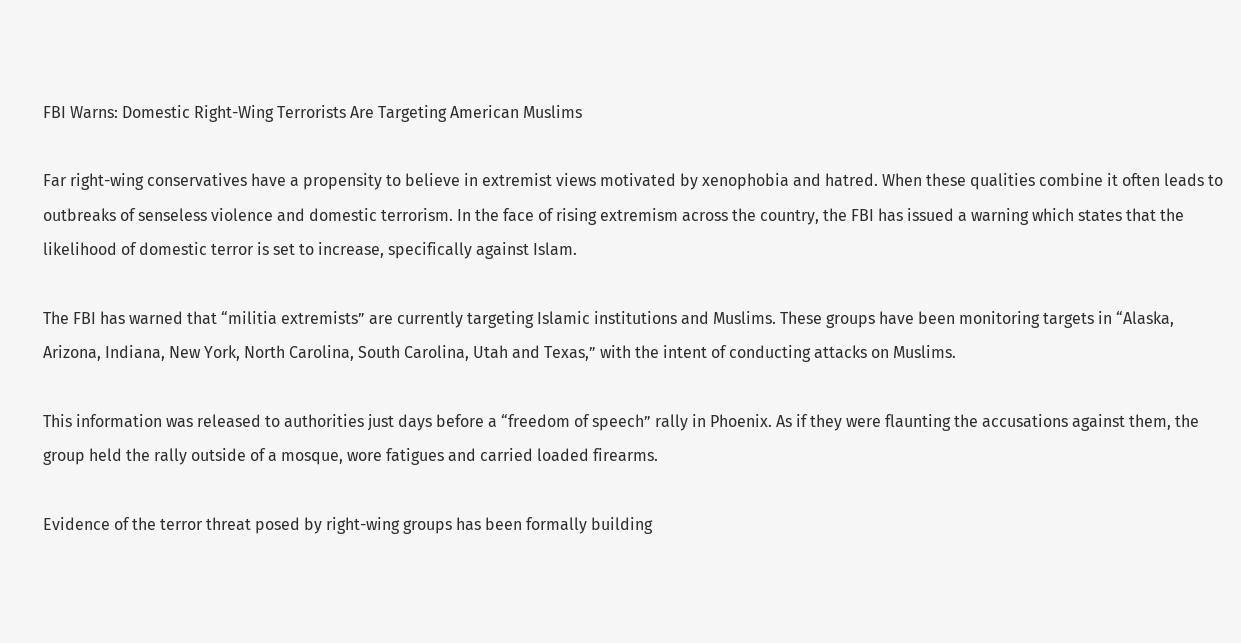FBI Warns: Domestic Right-Wing Terrorists Are Targeting American Muslims

Far right-wing conservatives have a propensity to believe in extremist views motivated by xenophobia and hatred. When these qualities combine it often leads to outbreaks of senseless violence and domestic terrorism. In the face of rising extremism across the country, the FBI has issued a warning which states that the likelihood of domestic terror is set to increase, specifically against Islam.

The FBI has warned that “militia extremists” are currently targeting Islamic institutions and Muslims. These groups have been monitoring targets in “Alaska, Arizona, Indiana, New York, North Carolina, South Carolina, Utah and Texas,” with the intent of conducting attacks on Muslims.

This information was released to authorities just days before a “freedom of speech” rally in Phoenix. As if they were flaunting the accusations against them, the group held the rally outside of a mosque, wore fatigues and carried loaded firearms.

Evidence of the terror threat posed by right-wing groups has been formally building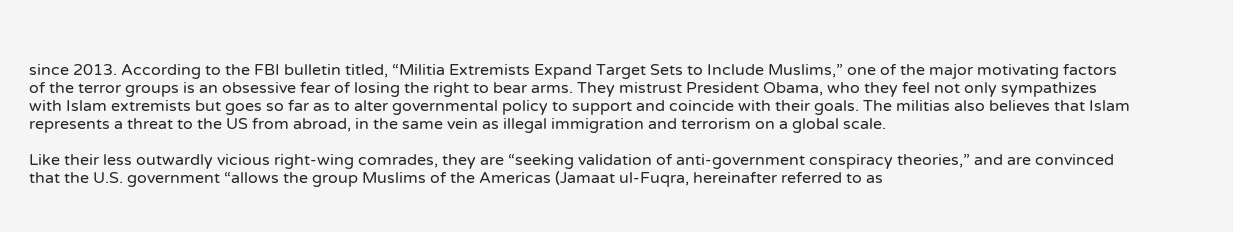since 2013. According to the FBI bulletin titled, “Militia Extremists Expand Target Sets to Include Muslims,” one of the major motivating factors of the terror groups is an obsessive fear of losing the right to bear arms. They mistrust President Obama, who they feel not only sympathizes with Islam extremists but goes so far as to alter governmental policy to support and coincide with their goals. The militias also believes that Islam represents a threat to the US from abroad, in the same vein as illegal immigration and terrorism on a global scale.

Like their less outwardly vicious right-wing comrades, they are “seeking validation of anti-government conspiracy theories,” and are convinced that the U.S. government “allows the group Muslims of the Americas (Jamaat ul-Fuqra, hereinafter referred to as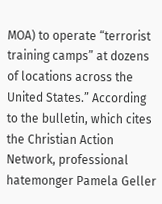MOA) to operate “terrorist training camps” at dozens of locations across the United States.” According to the bulletin, which cites the Christian Action Network, professional hatemonger Pamela Geller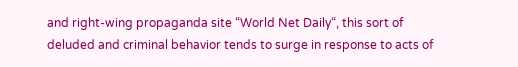and right-wing propaganda site “World Net Daily“, this sort of deluded and criminal behavior tends to surge in response to acts of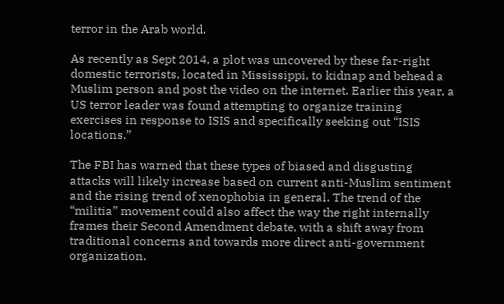terror in the Arab world.

As recently as Sept 2014, a plot was uncovered by these far-right domestic terrorists, located in Mississippi, to kidnap and behead a Muslim person and post the video on the internet. Earlier this year, a US terror leader was found attempting to organize training exercises in response to ISIS and specifically seeking out “ISIS locations.”

The FBI has warned that these types of biased and disgusting attacks will likely increase based on current anti-Muslim sentiment and the rising trend of xenophobia in general. The trend of the “militia” movement could also affect the way the right internally frames their Second Amendment debate, with a shift away from traditional concerns and towards more direct anti-government organization.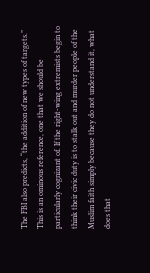The FBI also predicts, “the addition of new types of targets.” This is an ominous reference, one that we should be particularly cognizant of. If the right-wing extremists begin to think their civic duty is to stalk out and murder people of the Muslim faith simply because they do not understand it, what does that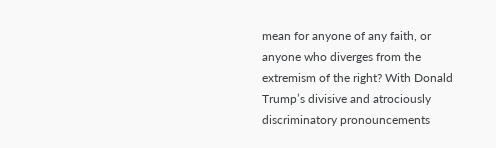mean for anyone of any faith, or anyone who diverges from the extremism of the right? With Donald Trump’s divisive and atrociously discriminatory pronouncements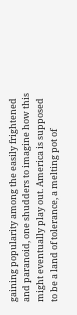gaining popularity among the easily frightened and paranoid, one shudders to imagine how this might eventually play out. America is supposed to be a land of tolerance, a melting pot of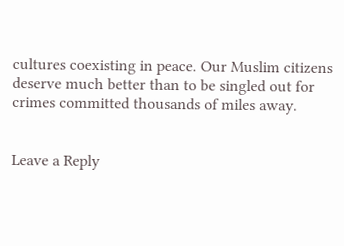cultures coexisting in peace. Our Muslim citizens deserve much better than to be singled out for crimes committed thousands of miles away.


Leave a Reply